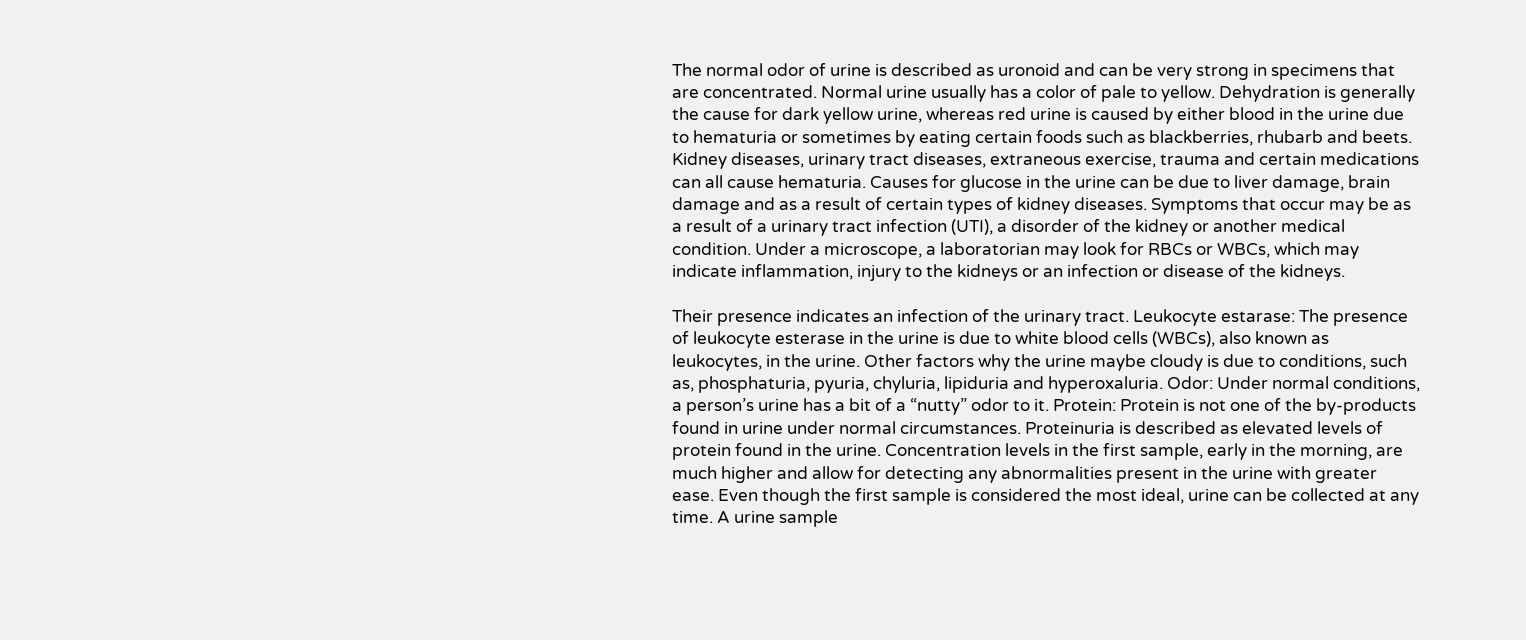The normal odor of urine is described as uronoid and can be very strong in specimens that are concentrated. Normal urine usually has a color of pale to yellow. Dehydration is generally the cause for dark yellow urine, whereas red urine is caused by either blood in the urine due to hematuria or sometimes by eating certain foods such as blackberries, rhubarb and beets. Kidney diseases, urinary tract diseases, extraneous exercise, trauma and certain medications can all cause hematuria. Causes for glucose in the urine can be due to liver damage, brain damage and as a result of certain types of kidney diseases. Symptoms that occur may be as a result of a urinary tract infection (UTI), a disorder of the kidney or another medical condition. Under a microscope, a laboratorian may look for RBCs or WBCs, which may indicate inflammation, injury to the kidneys or an infection or disease of the kidneys.

Their presence indicates an infection of the urinary tract. Leukocyte estarase: The presence of leukocyte esterase in the urine is due to white blood cells (WBCs), also known as leukocytes, in the urine. Other factors why the urine maybe cloudy is due to conditions, such as, phosphaturia, pyuria, chyluria, lipiduria and hyperoxaluria. Odor: Under normal conditions, a person’s urine has a bit of a “nutty” odor to it. Protein: Protein is not one of the by-products found in urine under normal circumstances. Proteinuria is described as elevated levels of protein found in the urine. Concentration levels in the first sample, early in the morning, are much higher and allow for detecting any abnormalities present in the urine with greater ease. Even though the first sample is considered the most ideal, urine can be collected at any time. A urine sample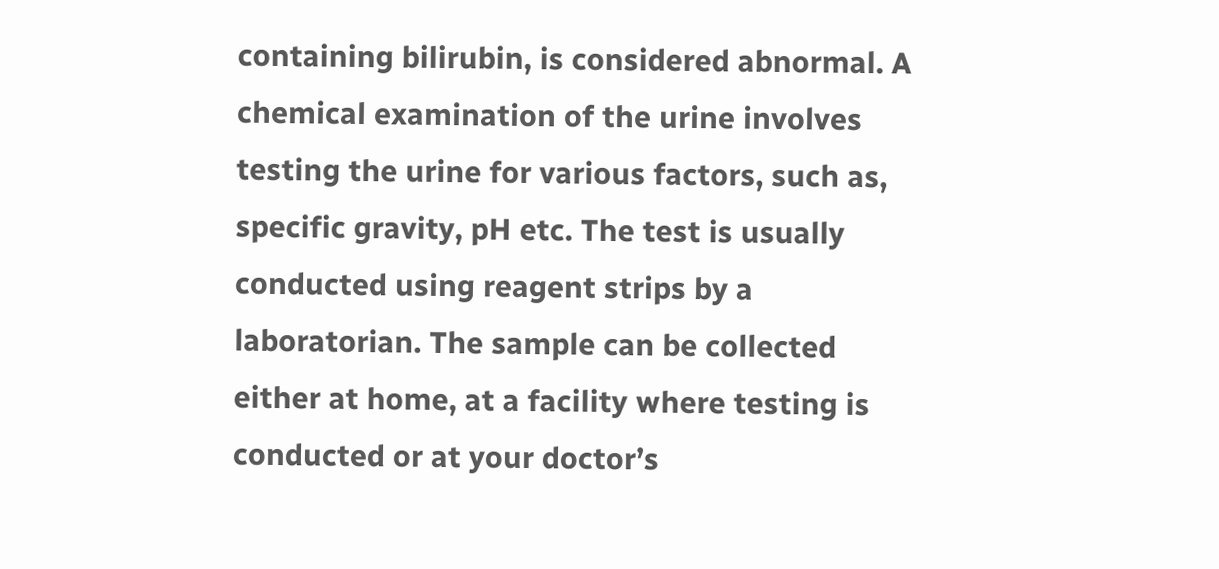containing bilirubin, is considered abnormal. A chemical examination of the urine involves testing the urine for various factors, such as, specific gravity, pH etc. The test is usually conducted using reagent strips by a laboratorian. The sample can be collected either at home, at a facility where testing is conducted or at your doctor’s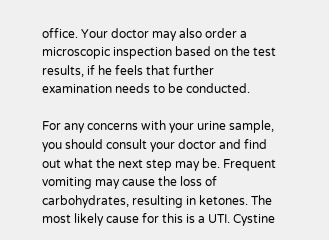office. Your doctor may also order a microscopic inspection based on the test results, if he feels that further examination needs to be conducted.

For any concerns with your urine sample, you should consult your doctor and find out what the next step may be. Frequent vomiting may cause the loss of carbohydrates, resulting in ketones. The most likely cause for this is a UTI. Cystine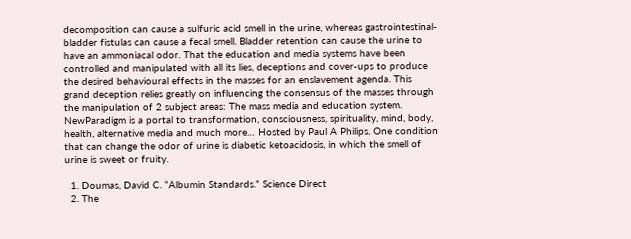decomposition can cause a sulfuric acid smell in the urine, whereas gastrointestinal-bladder fistulas can cause a fecal smell. Bladder retention can cause the urine to have an ammoniacal odor. That the education and media systems have been controlled and manipulated with all its lies, deceptions and cover-ups to produce the desired behavioural effects in the masses for an enslavement agenda. This grand deception relies greatly on influencing the consensus of the masses through the manipulation of 2 subject areas: The mass media and education system. NewParadigm is a portal to transformation, consciousness, spirituality, mind, body, health, alternative media and much more… Hosted by Paul A Philips. One condition that can change the odor of urine is diabetic ketoacidosis, in which the smell of urine is sweet or fruity.

  1. Doumas, David C. “Albumin Standards.” Science Direct
  2. The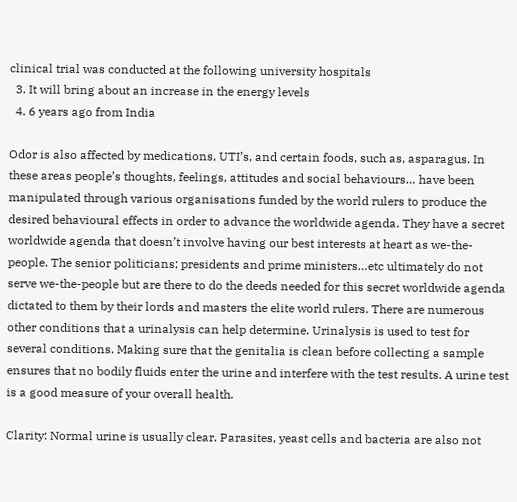clinical trial was conducted at the following university hospitals
  3. It will bring about an increase in the energy levels
  4. 6 years ago from India

Odor is also affected by medications, UTI’s, and certain foods, such as, asparagus. In these areas people’s thoughts, feelings, attitudes and social behaviours… have been manipulated through various organisations funded by the world rulers to produce the desired behavioural effects in order to advance the worldwide agenda. They have a secret worldwide agenda that doesn’t involve having our best interests at heart as we-the-people. The senior politicians; presidents and prime ministers…etc ultimately do not serve we-the-people but are there to do the deeds needed for this secret worldwide agenda dictated to them by their lords and masters the elite world rulers. There are numerous other conditions that a urinalysis can help determine. Urinalysis is used to test for several conditions. Making sure that the genitalia is clean before collecting a sample ensures that no bodily fluids enter the urine and interfere with the test results. A urine test is a good measure of your overall health.

Clarity: Normal urine is usually clear. Parasites, yeast cells and bacteria are also not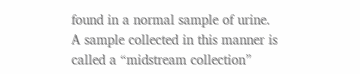found in a normal sample of urine. A sample collected in this manner is called a “midstream collection”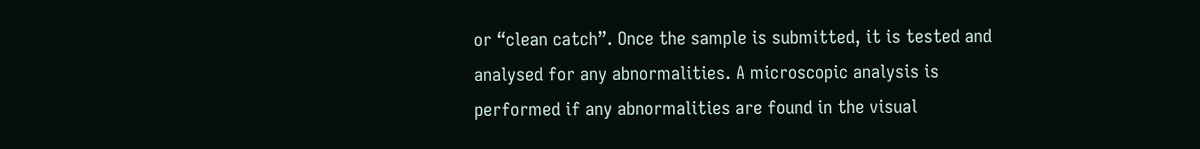or “clean catch”. Once the sample is submitted, it is tested and analysed for any abnormalities. A microscopic analysis is performed if any abnormalities are found in the visual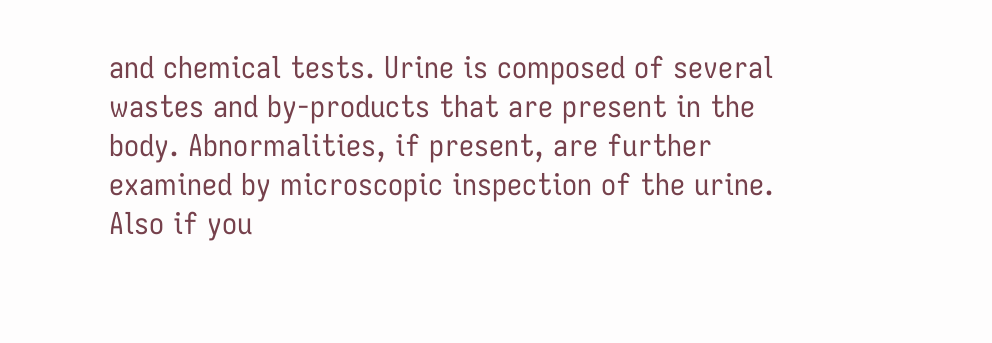and chemical tests. Urine is composed of several wastes and by-products that are present in the body. Abnormalities, if present, are further examined by microscopic inspection of the urine. Also if you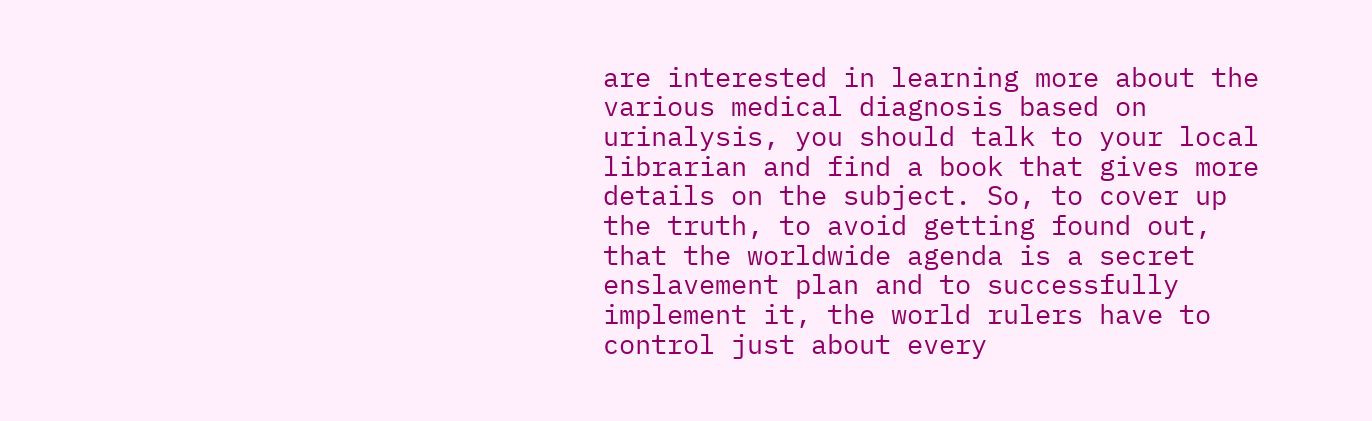are interested in learning more about the various medical diagnosis based on urinalysis, you should talk to your local librarian and find a book that gives more details on the subject. So, to cover up the truth, to avoid getting found out, that the worldwide agenda is a secret enslavement plan and to successfully implement it, the world rulers have to control just about every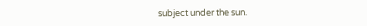subject under the sun.